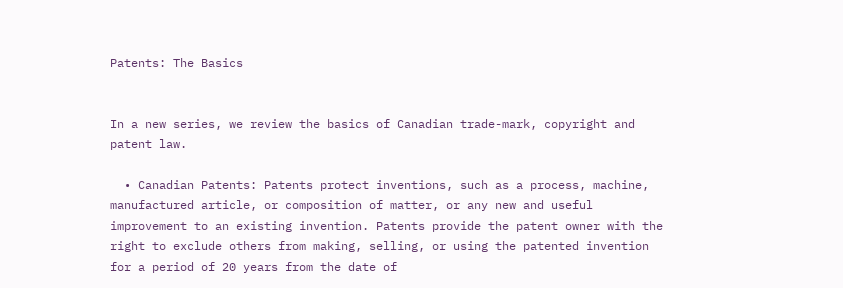Patents: The Basics


In a new series, we review the basics of Canadian trade-mark, copyright and patent law.

  • Canadian Patents: Patents protect inventions, such as a process, machine, manufactured article, or composition of matter, or any new and useful improvement to an existing invention. Patents provide the patent owner with the right to exclude others from making, selling, or using the patented invention for a period of 20 years from the date of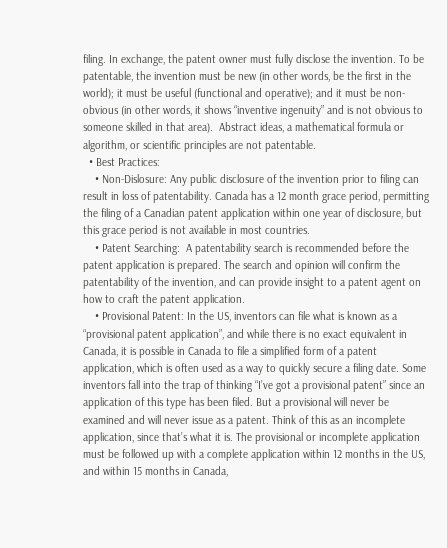filing. In exchange, the patent owner must fully disclose the invention. To be patentable, the invention must be new (in other words, be the first in the world); it must be useful (functional and operative); and it must be non-obvious (in other words, it shows “inventive ingenuity” and is not obvious to someone skilled in that area).  Abstract ideas, a mathematical formula or algorithm, or scientific principles are not patentable.
  • Best Practices:
    • Non-Dislosure: Any public disclosure of the invention prior to filing can result in loss of patentability. Canada has a 12 month grace period, permitting the filing of a Canadian patent application within one year of disclosure, but this grace period is not available in most countries.
    • Patent Searching:  A patentability search is recommended before the patent application is prepared. The search and opinion will confirm the patentability of the invention, and can provide insight to a patent agent on how to craft the patent application.
    • Provisional Patent: In the US, inventors can file what is known as a “provisional patent application”, and while there is no exact equivalent in Canada, it is possible in Canada to file a simplified form of a patent application, which is often used as a way to quickly secure a filing date. Some inventors fall into the trap of thinking “I’ve got a provisional patent” since an application of this type has been filed. But a provisional will never be examined and will never issue as a patent. Think of this as an incomplete application, since that’s what it is. The provisional or incomplete application must be followed up with a complete application within 12 months in the US, and within 15 months in Canada,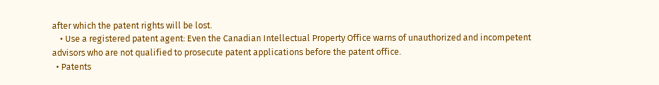after which the patent rights will be lost.
    • Use a registered patent agent: Even the Canadian Intellectual Property Office warns of unauthorized and incompetent advisors who are not qualified to prosecute patent applications before the patent office.
  • Patents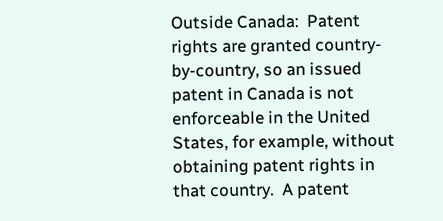Outside Canada:  Patent rights are granted country-by-country, so an issued patent in Canada is not enforceable in the United States, for example, without obtaining patent rights in that country.  A patent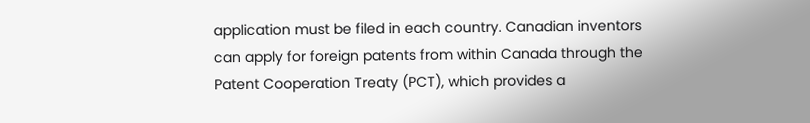application must be filed in each country. Canadian inventors can apply for foreign patents from within Canada through the Patent Cooperation Treaty (PCT), which provides a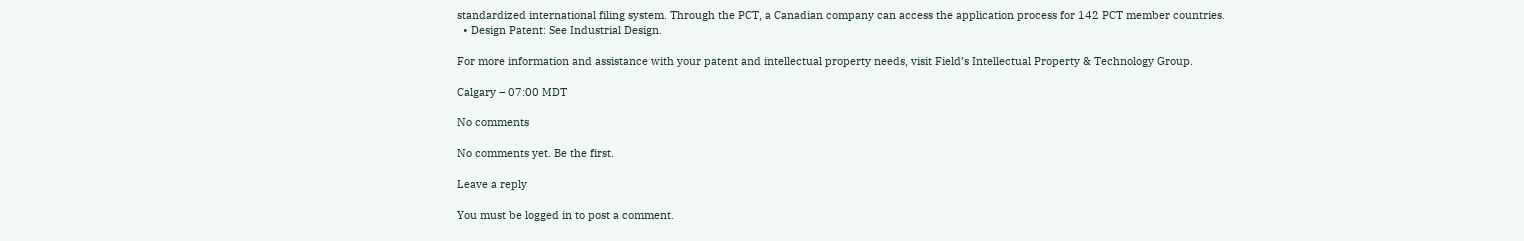standardized international filing system. Through the PCT, a Canadian company can access the application process for 142 PCT member countries.
  • Design Patent: See Industrial Design.

For more information and assistance with your patent and intellectual property needs, visit Field’s Intellectual Property & Technology Group.

Calgary – 07:00 MDT

No comments

No comments yet. Be the first.

Leave a reply

You must be logged in to post a comment.